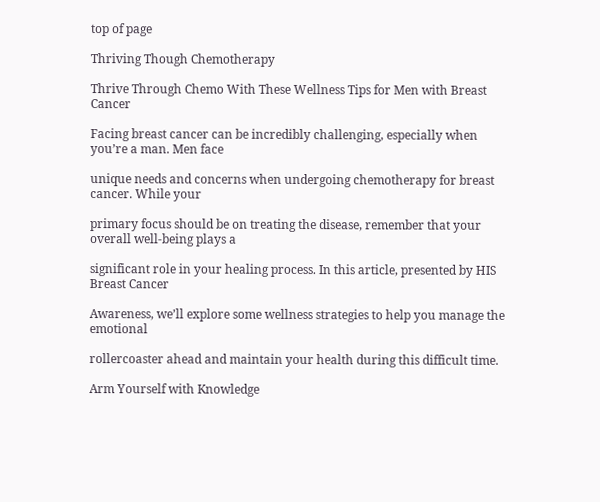top of page

Thriving Though Chemotherapy

Thrive Through Chemo With These Wellness Tips for Men with Breast Cancer

Facing breast cancer can be incredibly challenging, especially when you’re a man. Men face

unique needs and concerns when undergoing chemotherapy for breast cancer. While your

primary focus should be on treating the disease, remember that your overall well-being plays a

significant role in your healing process. In this article, presented by HIS Breast Cancer

Awareness, we’ll explore some wellness strategies to help you manage the emotional

rollercoaster ahead and maintain your health during this difficult time.

Arm Yourself with Knowledge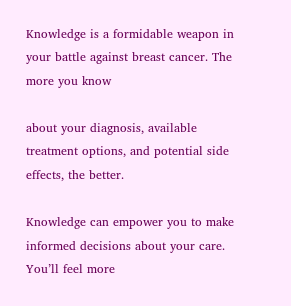Knowledge is a formidable weapon in your battle against breast cancer. The more you know

about your diagnosis, available treatment options, and potential side effects, the better.

Knowledge can empower you to make informed decisions about your care. You’ll feel more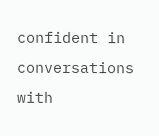confident in conversations with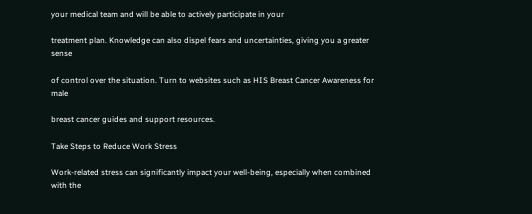your medical team and will be able to actively participate in your

treatment plan. Knowledge can also dispel fears and uncertainties, giving you a greater sense

of control over the situation. Turn to websites such as HIS Breast Cancer Awareness for male

breast cancer guides and support resources.

Take Steps to Reduce Work Stress

Work-related stress can significantly impact your well-being, especially when combined with the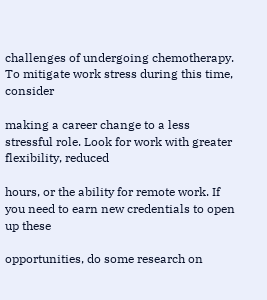challenges of undergoing chemotherapy. To mitigate work stress during this time, consider

making a career change to a less stressful role. Look for work with greater flexibility, reduced

hours, or the ability for remote work. If you need to earn new credentials to open up these

opportunities, do some research on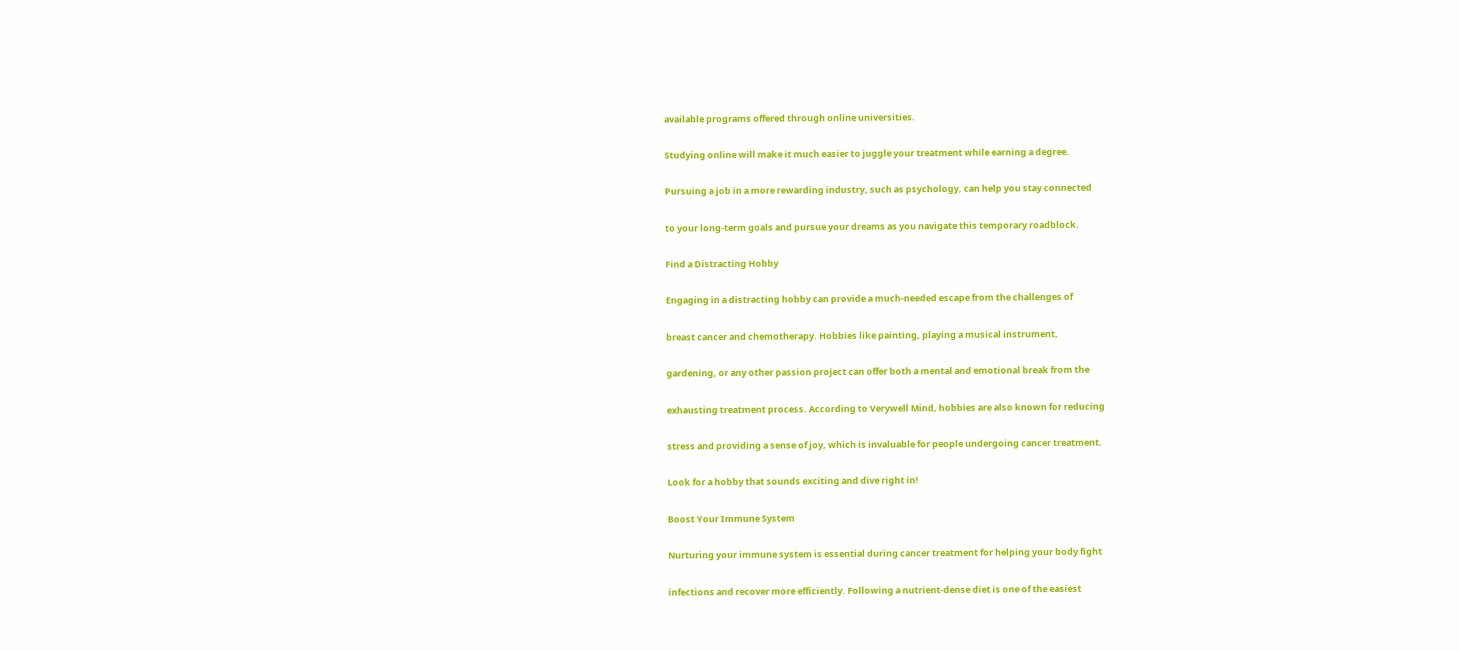available programs offered through online universities.

Studying online will make it much easier to juggle your treatment while earning a degree.

Pursuing a job in a more rewarding industry, such as psychology, can help you stay connected

to your long-term goals and pursue your dreams as you navigate this temporary roadblock.

Find a Distracting Hobby

Engaging in a distracting hobby can provide a much-needed escape from the challenges of

breast cancer and chemotherapy. Hobbies like painting, playing a musical instrument,

gardening, or any other passion project can offer both a mental and emotional break from the

exhausting treatment process. According to Verywell Mind, hobbies are also known for reducing

stress and providing a sense of joy, which is invaluable for people undergoing cancer treatment.

Look for a hobby that sounds exciting and dive right in!

Boost Your Immune System

Nurturing your immune system is essential during cancer treatment for helping your body fight

infections and recover more efficiently. Following a nutrient-dense diet is one of the easiest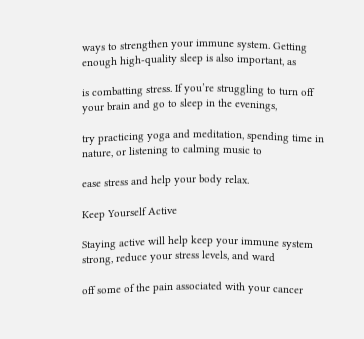ways to strengthen your immune system. Getting enough high-quality sleep is also important, as

is combatting stress. If you’re struggling to turn off your brain and go to sleep in the evenings,

try practicing yoga and meditation, spending time in nature, or listening to calming music to

ease stress and help your body relax.

Keep Yourself Active

Staying active will help keep your immune system strong, reduce your stress levels, and ward

off some of the pain associated with your cancer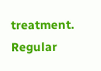treatment. Regular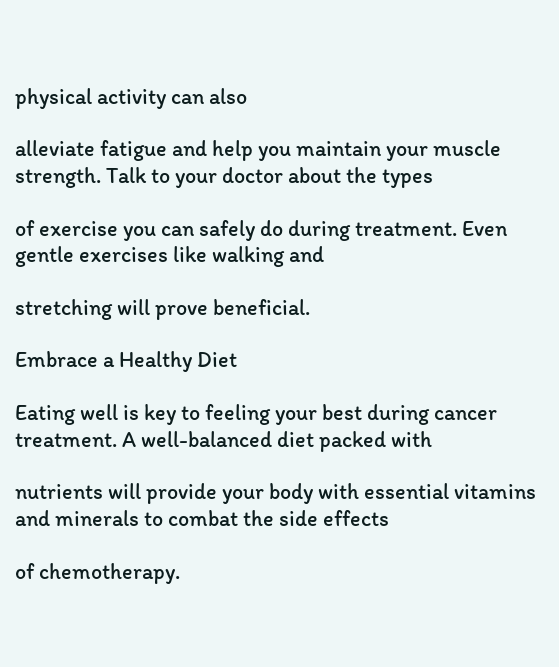physical activity can also

alleviate fatigue and help you maintain your muscle strength. Talk to your doctor about the types

of exercise you can safely do during treatment. Even gentle exercises like walking and

stretching will prove beneficial.

Embrace a Healthy Diet

Eating well is key to feeling your best during cancer treatment. A well-balanced diet packed with

nutrients will provide your body with essential vitamins and minerals to combat the side effects

of chemotherapy.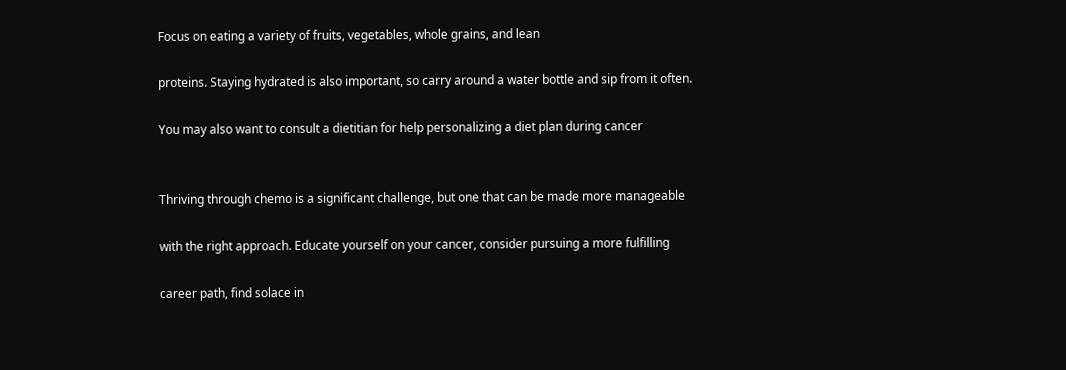Focus on eating a variety of fruits, vegetables, whole grains, and lean

proteins. Staying hydrated is also important, so carry around a water bottle and sip from it often.

You may also want to consult a dietitian for help personalizing a diet plan during cancer


Thriving through chemo is a significant challenge, but one that can be made more manageable

with the right approach. Educate yourself on your cancer, consider pursuing a more fulfilling

career path, find solace in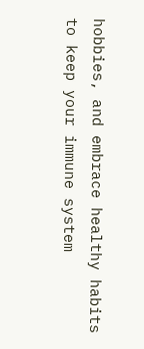hobbies, and embrace healthy habits to keep your immune system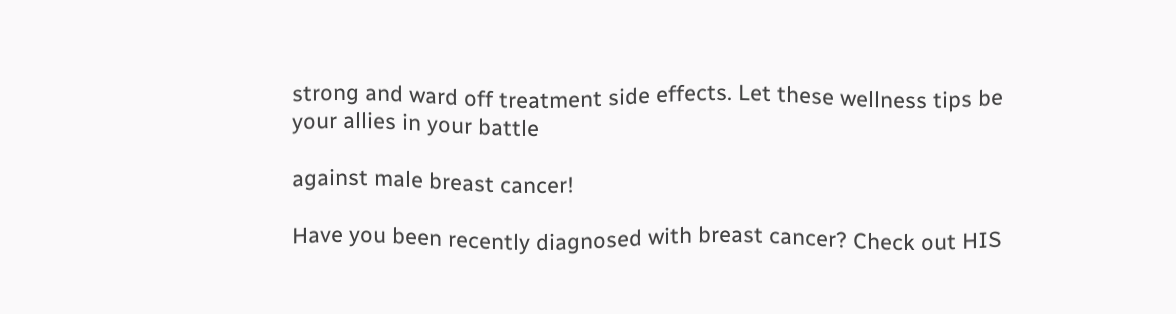strong and ward off treatment side effects. Let these wellness tips be your allies in your battle

against male breast cancer!

Have you been recently diagnosed with breast cancer? Check out HIS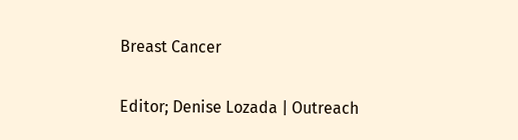Breast Cancer

Editor; Denise Lozada | Outreach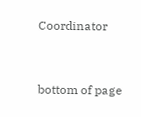Coordinator


bottom of page